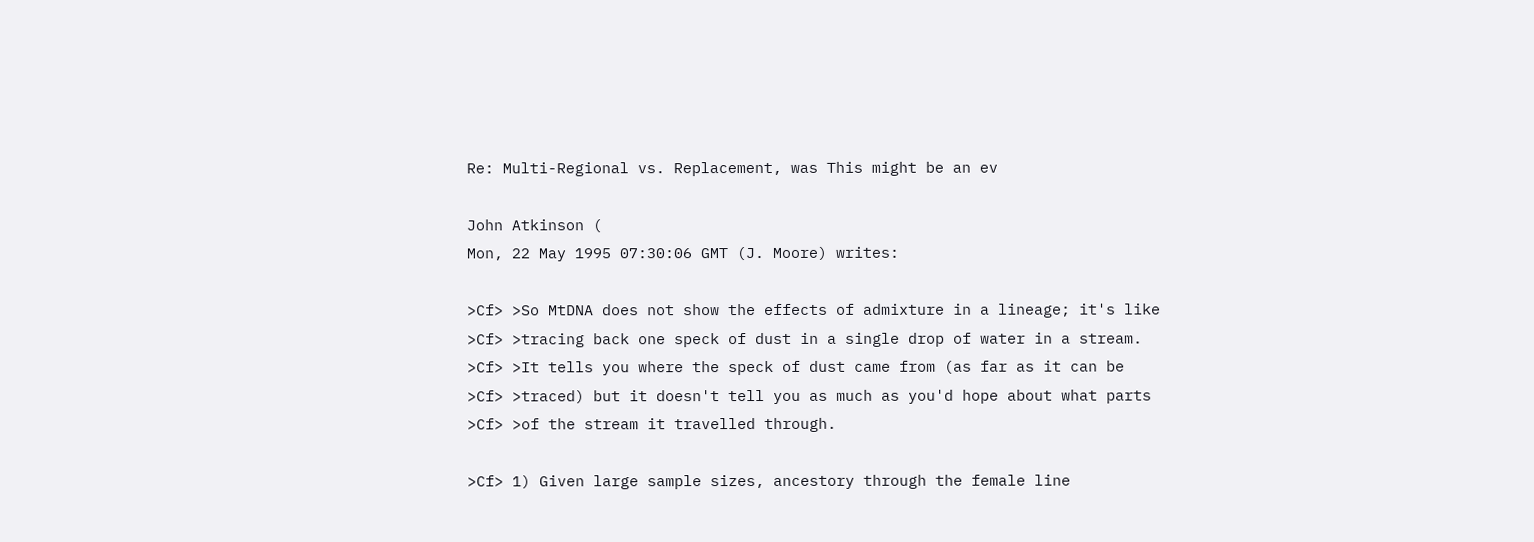Re: Multi-Regional vs. Replacement, was This might be an ev

John Atkinson (
Mon, 22 May 1995 07:30:06 GMT (J. Moore) writes:

>Cf> >So MtDNA does not show the effects of admixture in a lineage; it's like
>Cf> >tracing back one speck of dust in a single drop of water in a stream.
>Cf> >It tells you where the speck of dust came from (as far as it can be
>Cf> >traced) but it doesn't tell you as much as you'd hope about what parts
>Cf> >of the stream it travelled through.

>Cf> 1) Given large sample sizes, ancestory through the female line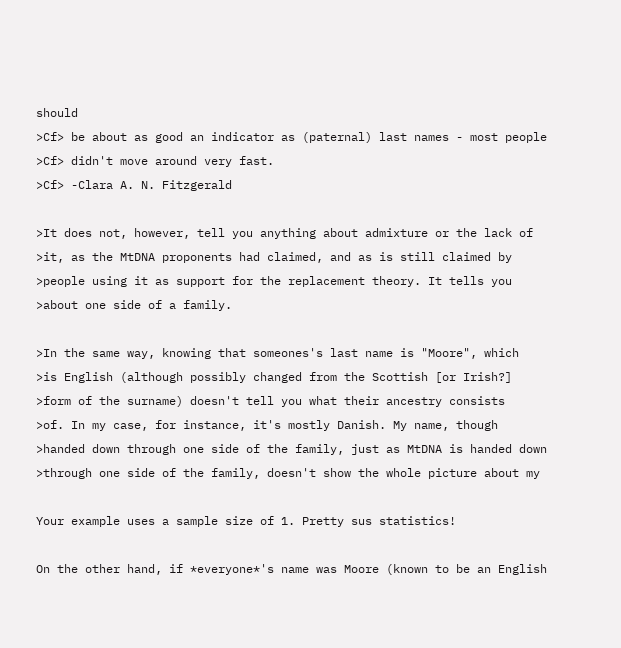should
>Cf> be about as good an indicator as (paternal) last names - most people
>Cf> didn't move around very fast.
>Cf> -Clara A. N. Fitzgerald

>It does not, however, tell you anything about admixture or the lack of
>it, as the MtDNA proponents had claimed, and as is still claimed by
>people using it as support for the replacement theory. It tells you
>about one side of a family.

>In the same way, knowing that someones's last name is "Moore", which
>is English (although possibly changed from the Scottish [or Irish?]
>form of the surname) doesn't tell you what their ancestry consists
>of. In my case, for instance, it's mostly Danish. My name, though
>handed down through one side of the family, just as MtDNA is handed down
>through one side of the family, doesn't show the whole picture about my

Your example uses a sample size of 1. Pretty sus statistics!

On the other hand, if *everyone*'s name was Moore (known to be an English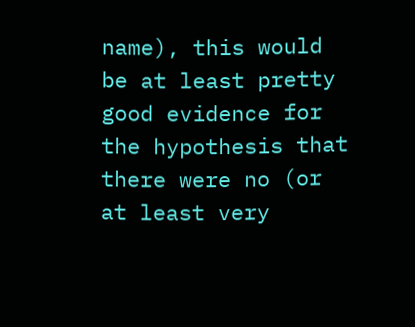name), this would be at least pretty good evidence for the hypothesis that
there were no (or at least very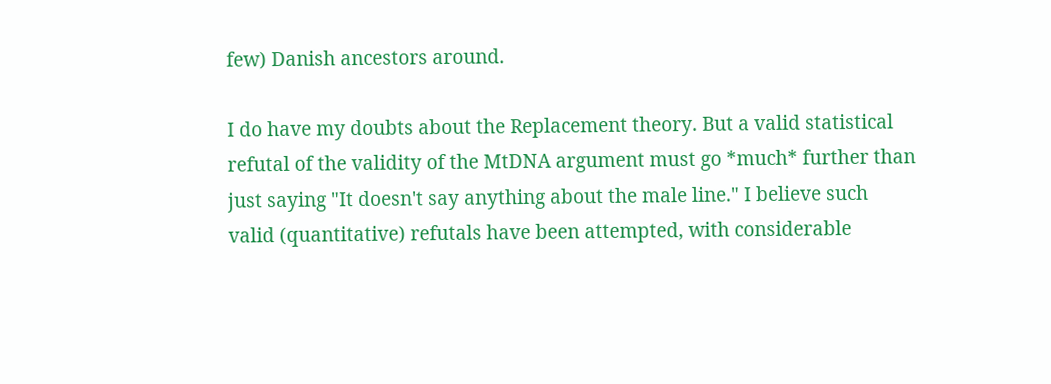few) Danish ancestors around.

I do have my doubts about the Replacement theory. But a valid statistical
refutal of the validity of the MtDNA argument must go *much* further than
just saying "It doesn't say anything about the male line." I believe such
valid (quantitative) refutals have been attempted, with considerable